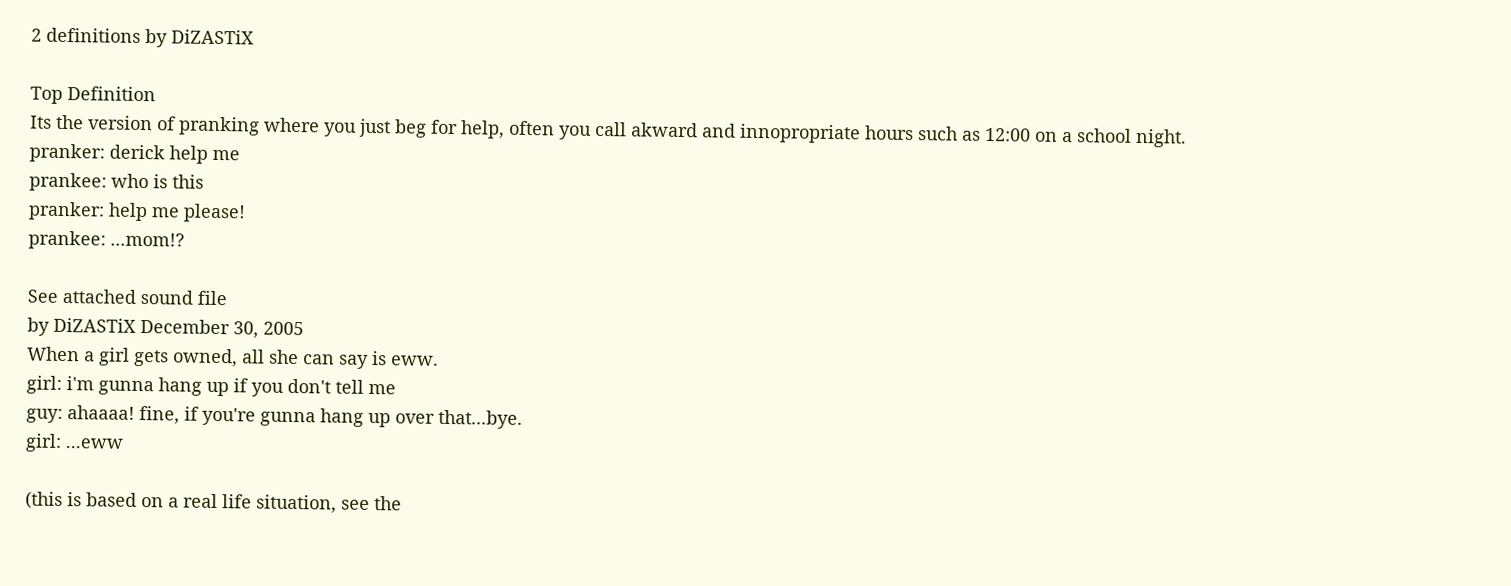2 definitions by DiZASTiX

Top Definition
Its the version of pranking where you just beg for help, often you call akward and innopropriate hours such as 12:00 on a school night.
pranker: derick help me
prankee: who is this
pranker: help me please!
prankee: ...mom!?

See attached sound file
by DiZASTiX December 30, 2005
When a girl gets owned, all she can say is eww.
girl: i'm gunna hang up if you don't tell me
guy: ahaaaa! fine, if you're gunna hang up over that...bye.
girl: ...eww

(this is based on a real life situation, see the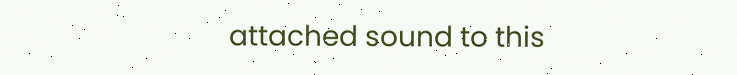attached sound to this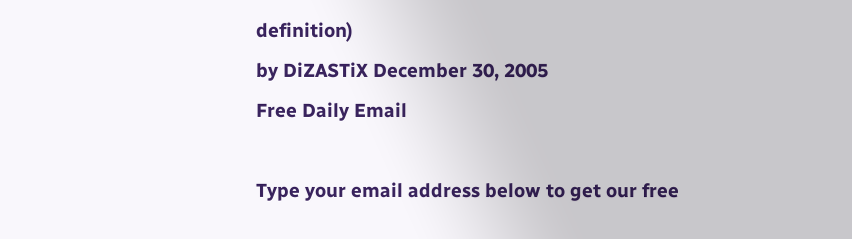definition)
by DiZASTiX December 30, 2005
Free Daily Email

Type your email address below to get our free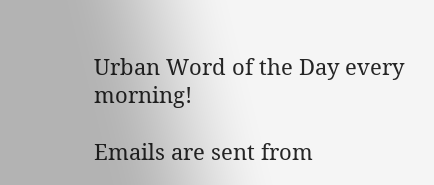Urban Word of the Day every morning!

Emails are sent from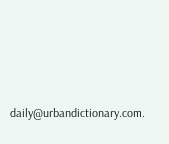daily@urbandictionary.com.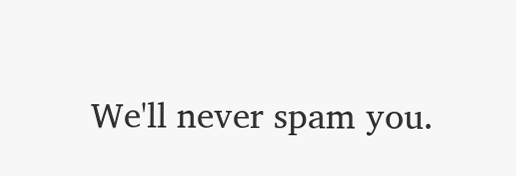We'll never spam you.